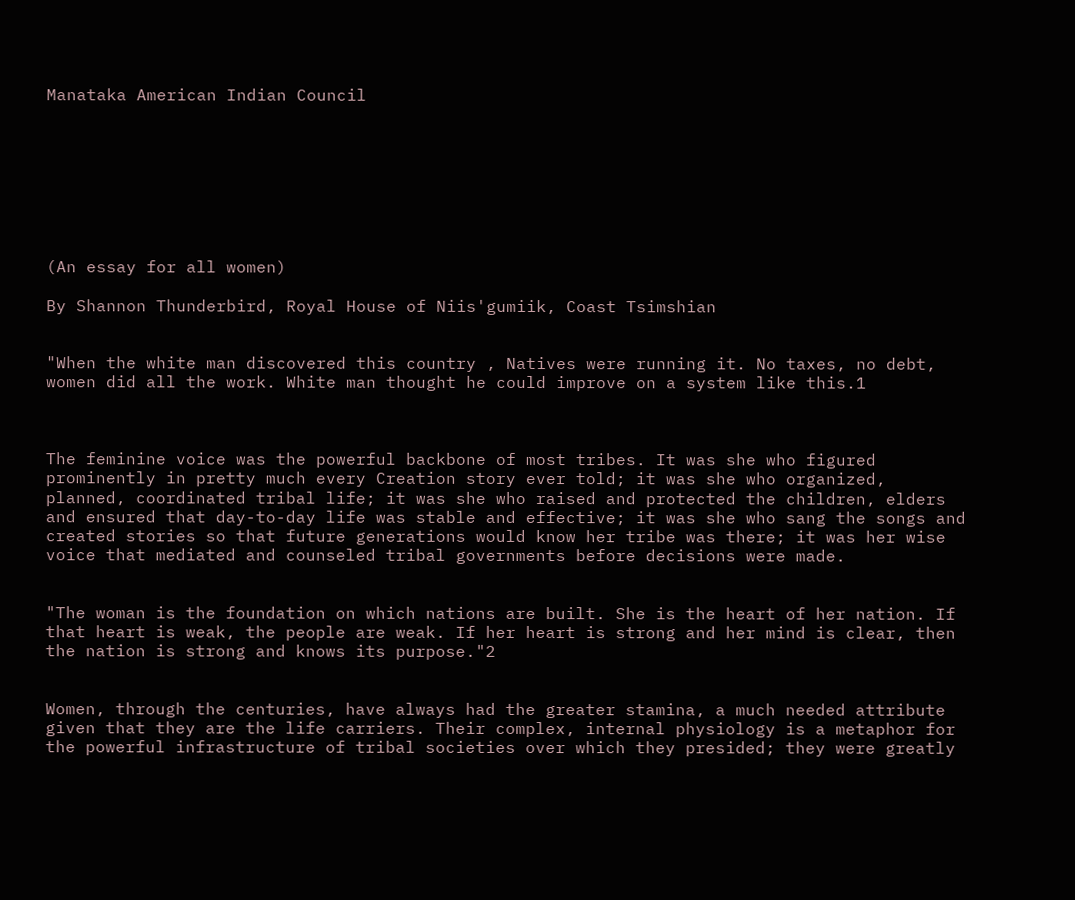Manataka American Indian Council








(An essay for all women)

By Shannon Thunderbird, Royal House of Niis'gumiik, Coast Tsimshian


"When the white man discovered this country , Natives were running it. No taxes, no debt, women did all the work. White man thought he could improve on a system like this.1



The feminine voice was the powerful backbone of most tribes. It was she who figured prominently in pretty much every Creation story ever told; it was she who organized, planned, coordinated tribal life; it was she who raised and protected the children, elders and ensured that day-to-day life was stable and effective; it was she who sang the songs and created stories so that future generations would know her tribe was there; it was her wise voice that mediated and counseled tribal governments before decisions were made.


"The woman is the foundation on which nations are built. She is the heart of her nation. If that heart is weak, the people are weak. If her heart is strong and her mind is clear, then the nation is strong and knows its purpose."2


Women, through the centuries, have always had the greater stamina, a much needed attribute given that they are the life carriers. Their complex, internal physiology is a metaphor for the powerful infrastructure of tribal societies over which they presided; they were greatly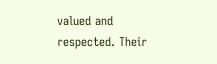valued and respected. Their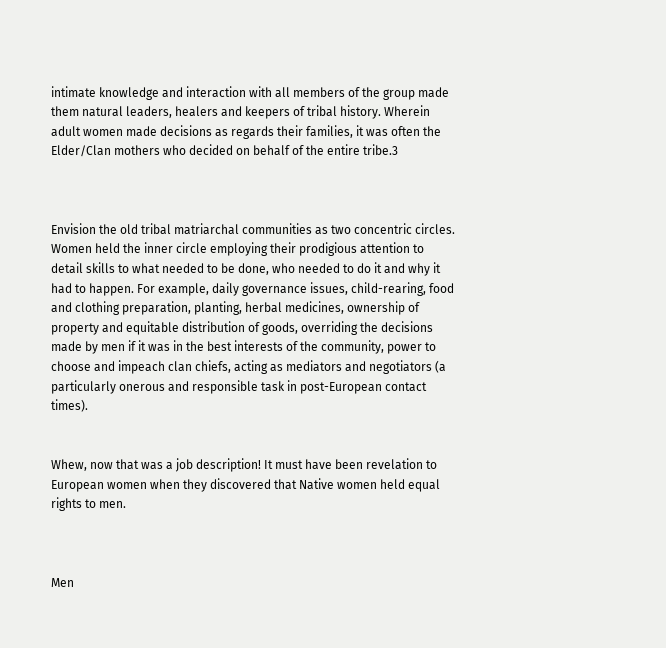intimate knowledge and interaction with all members of the group made them natural leaders, healers and keepers of tribal history. Wherein adult women made decisions as regards their families, it was often the Elder/Clan mothers who decided on behalf of the entire tribe.3



Envision the old tribal matriarchal communities as two concentric circles. Women held the inner circle employing their prodigious attention to detail skills to what needed to be done, who needed to do it and why it had to happen. For example, daily governance issues, child-rearing, food and clothing preparation, planting, herbal medicines, ownership of property and equitable distribution of goods, overriding the decisions made by men if it was in the best interests of the community, power to choose and impeach clan chiefs, acting as mediators and negotiators (a particularly onerous and responsible task in post-European contact times).


Whew, now that was a job description! It must have been revelation to European women when they discovered that Native women held equal rights to men.



Men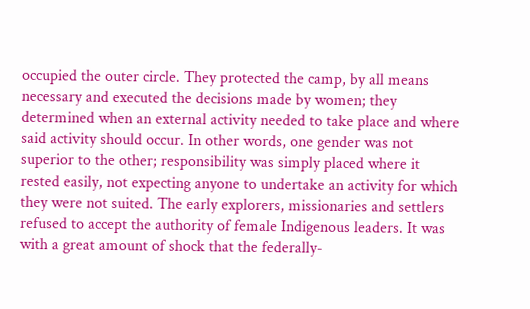occupied the outer circle. They protected the camp, by all means necessary and executed the decisions made by women; they determined when an external activity needed to take place and where said activity should occur. In other words, one gender was not superior to the other; responsibility was simply placed where it rested easily, not expecting anyone to undertake an activity for which they were not suited. The early explorers, missionaries and settlers refused to accept the authority of female Indigenous leaders. It was with a great amount of shock that the federally-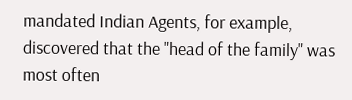mandated Indian Agents, for example, discovered that the "head of the family" was most often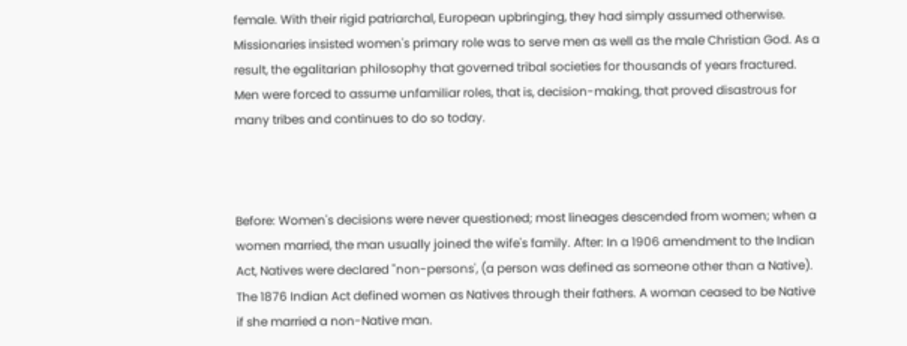female. With their rigid patriarchal, European upbringing, they had simply assumed otherwise. Missionaries insisted women's primary role was to serve men as well as the male Christian God. As a result, the egalitarian philosophy that governed tribal societies for thousands of years fractured. Men were forced to assume unfamiliar roles, that is, decision-making, that proved disastrous for many tribes and continues to do so today.



Before: Women's decisions were never questioned; most lineages descended from women; when a women married, the man usually joined the wife's family. After: In a 1906 amendment to the Indian Act, Natives were declared "non-persons', (a person was defined as someone other than a Native). The 1876 Indian Act defined women as Natives through their fathers. A woman ceased to be Native if she married a non-Native man.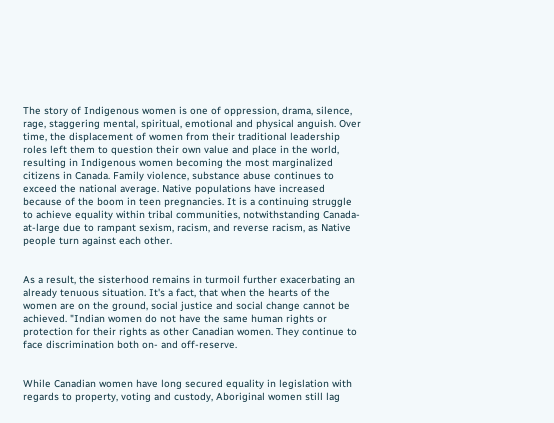The story of Indigenous women is one of oppression, drama, silence, rage, staggering mental, spiritual, emotional and physical anguish. Over time, the displacement of women from their traditional leadership roles left them to question their own value and place in the world, resulting in Indigenous women becoming the most marginalized citizens in Canada. Family violence, substance abuse continues to exceed the national average. Native populations have increased because of the boom in teen pregnancies. It is a continuing struggle to achieve equality within tribal communities, notwithstanding Canada-at-large due to rampant sexism, racism, and reverse racism, as Native people turn against each other.


As a result, the sisterhood remains in turmoil further exacerbating an already tenuous situation. It's a fact, that when the hearts of the women are on the ground, social justice and social change cannot be achieved. "Indian women do not have the same human rights or protection for their rights as other Canadian women. They continue to face discrimination both on- and off-reserve.


While Canadian women have long secured equality in legislation with regards to property, voting and custody, Aboriginal women still lag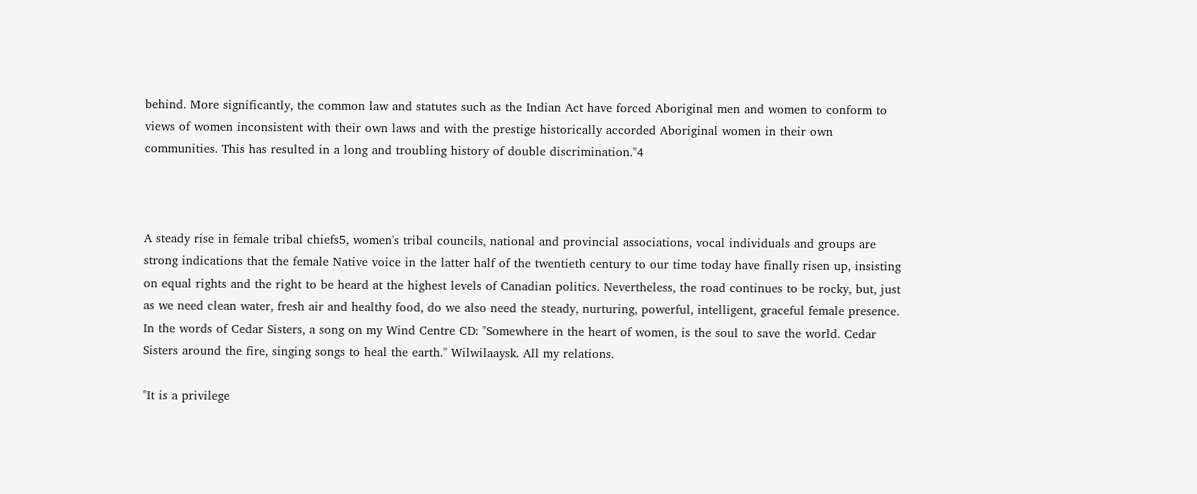behind. More significantly, the common law and statutes such as the Indian Act have forced Aboriginal men and women to conform to views of women inconsistent with their own laws and with the prestige historically accorded Aboriginal women in their own communities. This has resulted in a long and troubling history of double discrimination."4



A steady rise in female tribal chiefs5, women's tribal councils, national and provincial associations, vocal individuals and groups are strong indications that the female Native voice in the latter half of the twentieth century to our time today have finally risen up, insisting on equal rights and the right to be heard at the highest levels of Canadian politics. Nevertheless, the road continues to be rocky, but, just as we need clean water, fresh air and healthy food, do we also need the steady, nurturing, powerful, intelligent, graceful female presence. In the words of Cedar Sisters, a song on my Wind Centre CD: "Somewhere in the heart of women, is the soul to save the world. Cedar Sisters around the fire, singing songs to heal the earth." Wilwilaaysk. All my relations.

"It is a privilege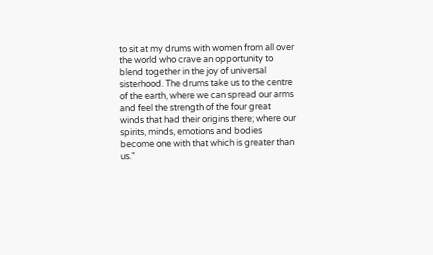to sit at my drums with women from all over the world who crave an opportunity to blend together in the joy of universal sisterhood. The drums take us to the centre of the earth, where we can spread our arms and feel the strength of the four great winds that had their origins there; where our spirits, minds, emotions and bodies become one with that which is greater than us."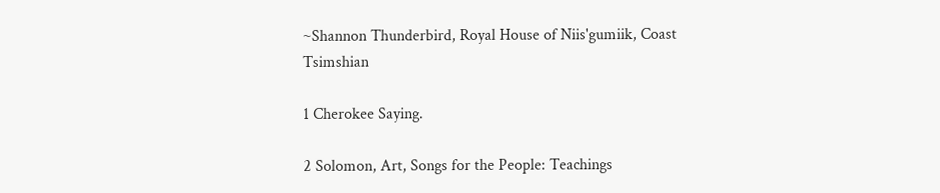~Shannon Thunderbird, Royal House of Niis'gumiik, Coast Tsimshian

1 Cherokee Saying.

2 Solomon, Art, Songs for the People: Teachings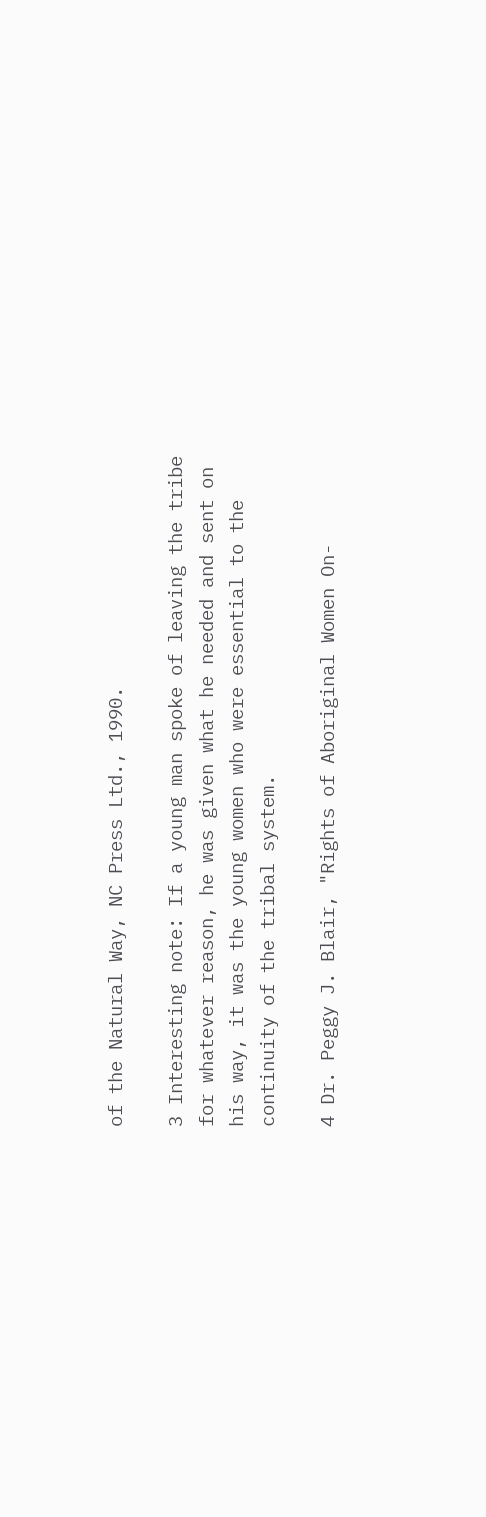of the Natural Way, NC Press Ltd., 1990.

3 Interesting note: If a young man spoke of leaving the tribe for whatever reason, he was given what he needed and sent on his way, it was the young women who were essential to the continuity of the tribal system.

4 Dr. Peggy J. Blair, "Rights of Aboriginal Women On-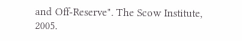and Off-Reserve". The Scow Institute, 2005.